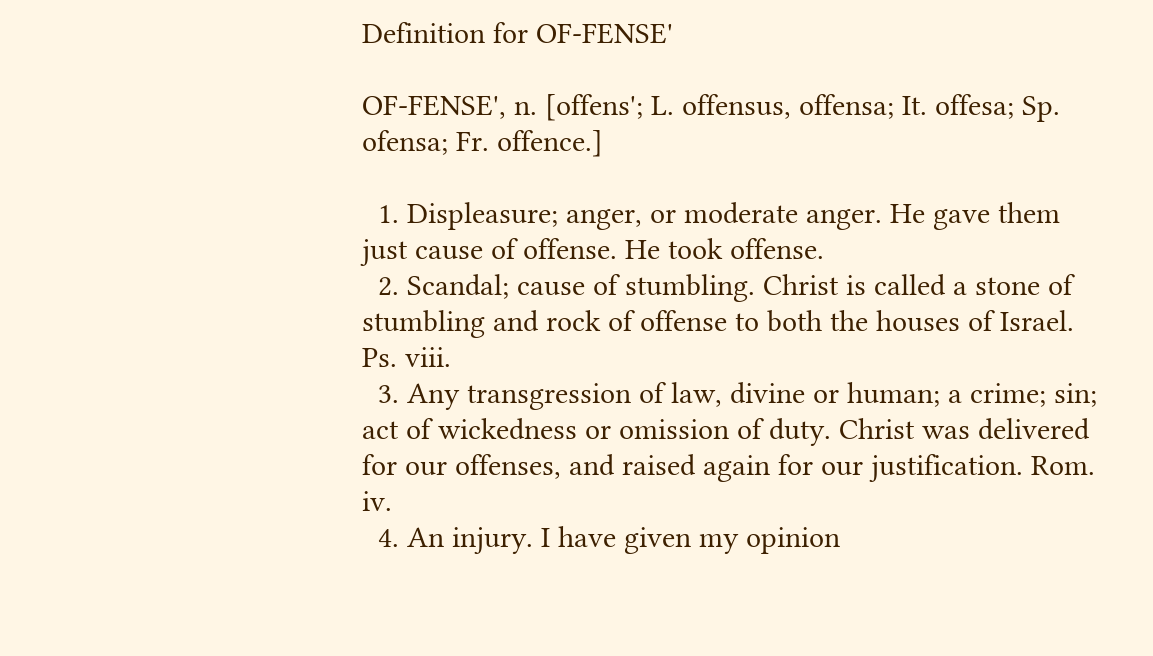Definition for OF-FENSE'

OF-FENSE', n. [offens'; L. offensus, offensa; It. offesa; Sp. ofensa; Fr. offence.]

  1. Displeasure; anger, or moderate anger. He gave them just cause of offense. He took offense.
  2. Scandal; cause of stumbling. Christ is called a stone of stumbling and rock of offense to both the houses of Israel. Ps. viii.
  3. Any transgression of law, divine or human; a crime; sin; act of wickedness or omission of duty. Christ was delivered for our offenses, and raised again for our justification. Rom. iv.
  4. An injury. I have given my opinion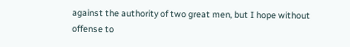against the authority of two great men, but I hope without offense to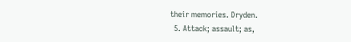their memories. Dryden.
  5. Attack; assault; as,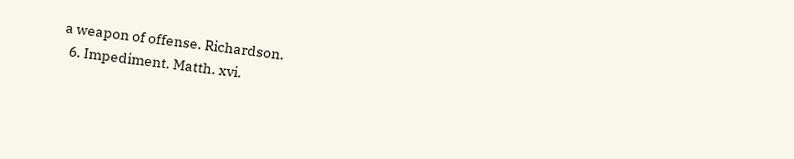a weapon of offense. Richardson.
  6. Impediment. Matth. xvi.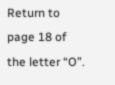Return to page 18 of the letter “O”.